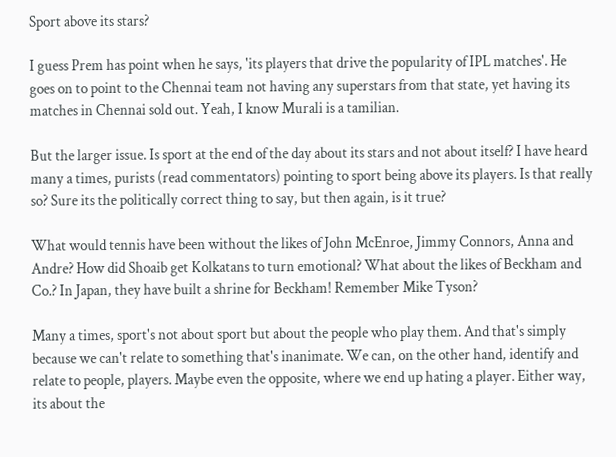Sport above its stars?

I guess Prem has point when he says, 'its players that drive the popularity of IPL matches'. He goes on to point to the Chennai team not having any superstars from that state, yet having its matches in Chennai sold out. Yeah, I know Murali is a tamilian.

But the larger issue. Is sport at the end of the day about its stars and not about itself? I have heard many a times, purists (read commentators) pointing to sport being above its players. Is that really so? Sure its the politically correct thing to say, but then again, is it true?

What would tennis have been without the likes of John McEnroe, Jimmy Connors, Anna and Andre? How did Shoaib get Kolkatans to turn emotional? What about the likes of Beckham and Co.? In Japan, they have built a shrine for Beckham! Remember Mike Tyson?

Many a times, sport's not about sport but about the people who play them. And that's simply because we can't relate to something that's inanimate. We can, on the other hand, identify and relate to people, players. Maybe even the opposite, where we end up hating a player. Either way, its about the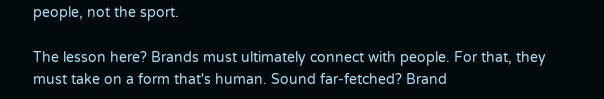people, not the sport.

The lesson here? Brands must ultimately connect with people. For that, they must take on a form that's human. Sound far-fetched? Brand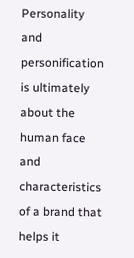Personality and personification is ultimately about the human face and characteristics of a brand that helps it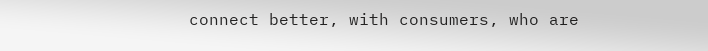connect better, with consumers, who are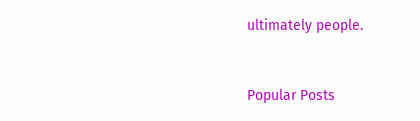ultimately people.


Popular Posts